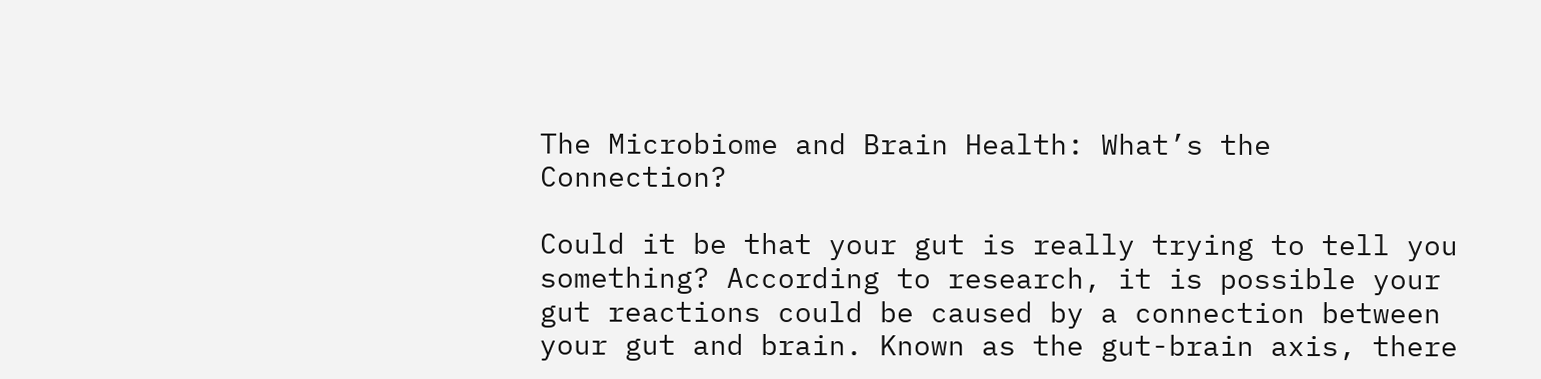The Microbiome and Brain Health: What’s the Connection?

Could it be that your gut is really trying to tell you something? According to research, it is possible your gut reactions could be caused by a connection between your gut and brain. Known as the gut-brain axis, there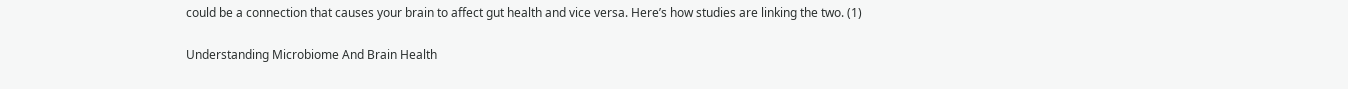could be a connection that causes your brain to affect gut health and vice versa. Here’s how studies are linking the two. (1)

Understanding Microbiome And Brain Health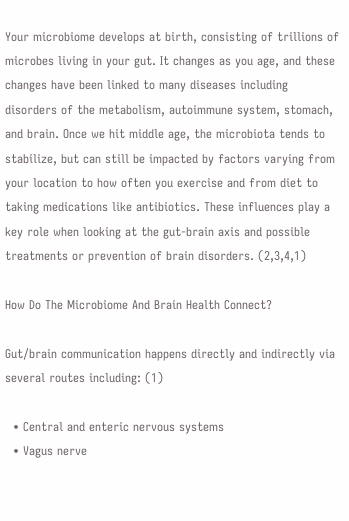Your microbiome develops at birth, consisting of trillions of microbes living in your gut. It changes as you age, and these changes have been linked to many diseases including disorders of the metabolism, autoimmune system, stomach, and brain. Once we hit middle age, the microbiota tends to stabilize, but can still be impacted by factors varying from your location to how often you exercise and from diet to taking medications like antibiotics. These influences play a key role when looking at the gut-brain axis and possible treatments or prevention of brain disorders. (2,3,4,1)

How Do The Microbiome And Brain Health Connect?

Gut/brain communication happens directly and indirectly via several routes including: (1)

  • Central and enteric nervous systems
  • Vagus nerve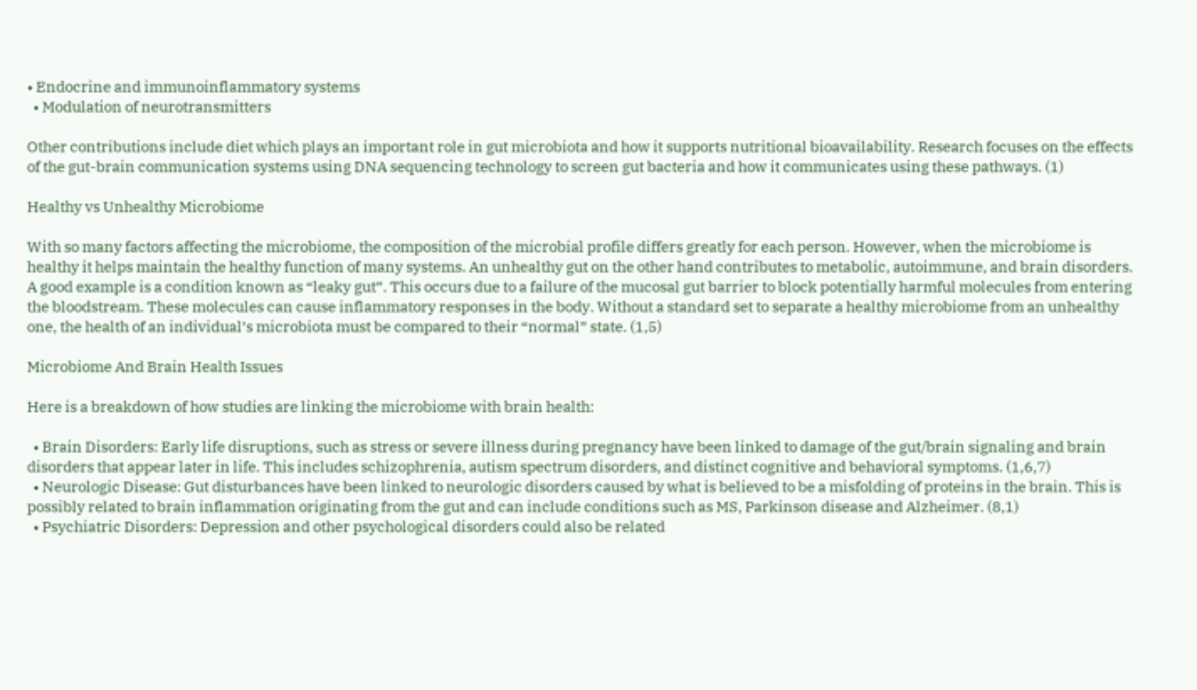• Endocrine and immunoinflammatory systems
  • Modulation of neurotransmitters

Other contributions include diet which plays an important role in gut microbiota and how it supports nutritional bioavailability. Research focuses on the effects of the gut-brain communication systems using DNA sequencing technology to screen gut bacteria and how it communicates using these pathways. (1)

Healthy vs Unhealthy Microbiome

With so many factors affecting the microbiome, the composition of the microbial profile differs greatly for each person. However, when the microbiome is healthy it helps maintain the healthy function of many systems. An unhealthy gut on the other hand contributes to metabolic, autoimmune, and brain disorders. A good example is a condition known as “leaky gut”. This occurs due to a failure of the mucosal gut barrier to block potentially harmful molecules from entering the bloodstream. These molecules can cause inflammatory responses in the body. Without a standard set to separate a healthy microbiome from an unhealthy one, the health of an individual’s microbiota must be compared to their “normal” state. (1,5)

Microbiome And Brain Health Issues

Here is a breakdown of how studies are linking the microbiome with brain health:

  • Brain Disorders: Early life disruptions, such as stress or severe illness during pregnancy have been linked to damage of the gut/brain signaling and brain disorders that appear later in life. This includes schizophrenia, autism spectrum disorders, and distinct cognitive and behavioral symptoms. (1,6,7)
  • Neurologic Disease: Gut disturbances have been linked to neurologic disorders caused by what is believed to be a misfolding of proteins in the brain. This is possibly related to brain inflammation originating from the gut and can include conditions such as MS, Parkinson disease and Alzheimer. (8,1)
  • Psychiatric Disorders: Depression and other psychological disorders could also be related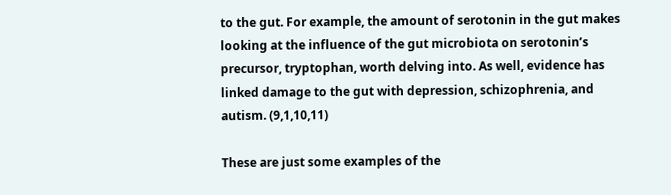to the gut. For example, the amount of serotonin in the gut makes looking at the influence of the gut microbiota on serotonin’s precursor, tryptophan, worth delving into. As well, evidence has linked damage to the gut with depression, schizophrenia, and autism. (9,1,10,11)

These are just some examples of the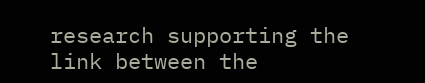research supporting the link between the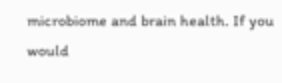microbiome and brain health. If you would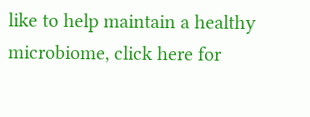like to help maintain a healthy microbiome, click here for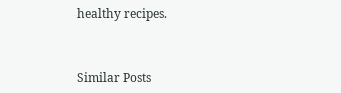healthy recipes.



Similar Posts